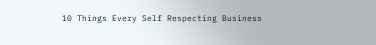10 Things Every Self Respecting Business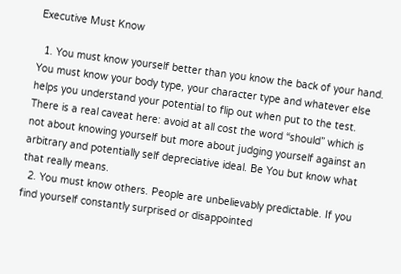Executive Must Know

  1. You must know yourself better than you know the back of your hand. You must know your body type, your character type and whatever else helps you understand your potential to flip out when put to the test. There is a real caveat here: avoid at all cost the word “should” which is not about knowing yourself but more about judging yourself against an arbitrary and potentially self depreciative ideal. Be You but know what that really means.
  2. You must know others. People are unbelievably predictable. If you find yourself constantly surprised or disappointed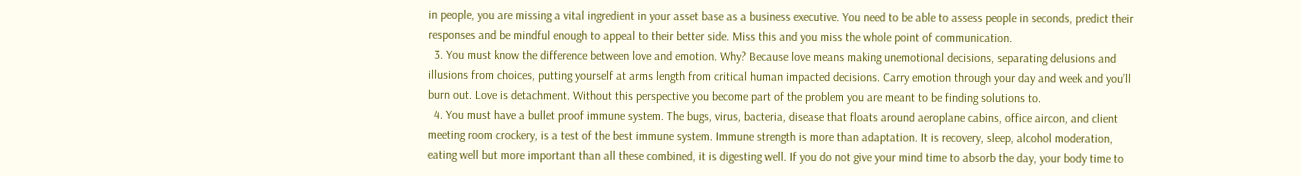in people, you are missing a vital ingredient in your asset base as a business executive. You need to be able to assess people in seconds, predict their responses and be mindful enough to appeal to their better side. Miss this and you miss the whole point of communication.
  3. You must know the difference between love and emotion. Why? Because love means making unemotional decisions, separating delusions and illusions from choices, putting yourself at arms length from critical human impacted decisions. Carry emotion through your day and week and you’ll burn out. Love is detachment. Without this perspective you become part of the problem you are meant to be finding solutions to.
  4. You must have a bullet proof immune system. The bugs, virus, bacteria, disease that floats around aeroplane cabins, office aircon, and client meeting room crockery, is a test of the best immune system. Immune strength is more than adaptation. It is recovery, sleep, alcohol moderation, eating well but more important than all these combined, it is digesting well. If you do not give your mind time to absorb the day, your body time to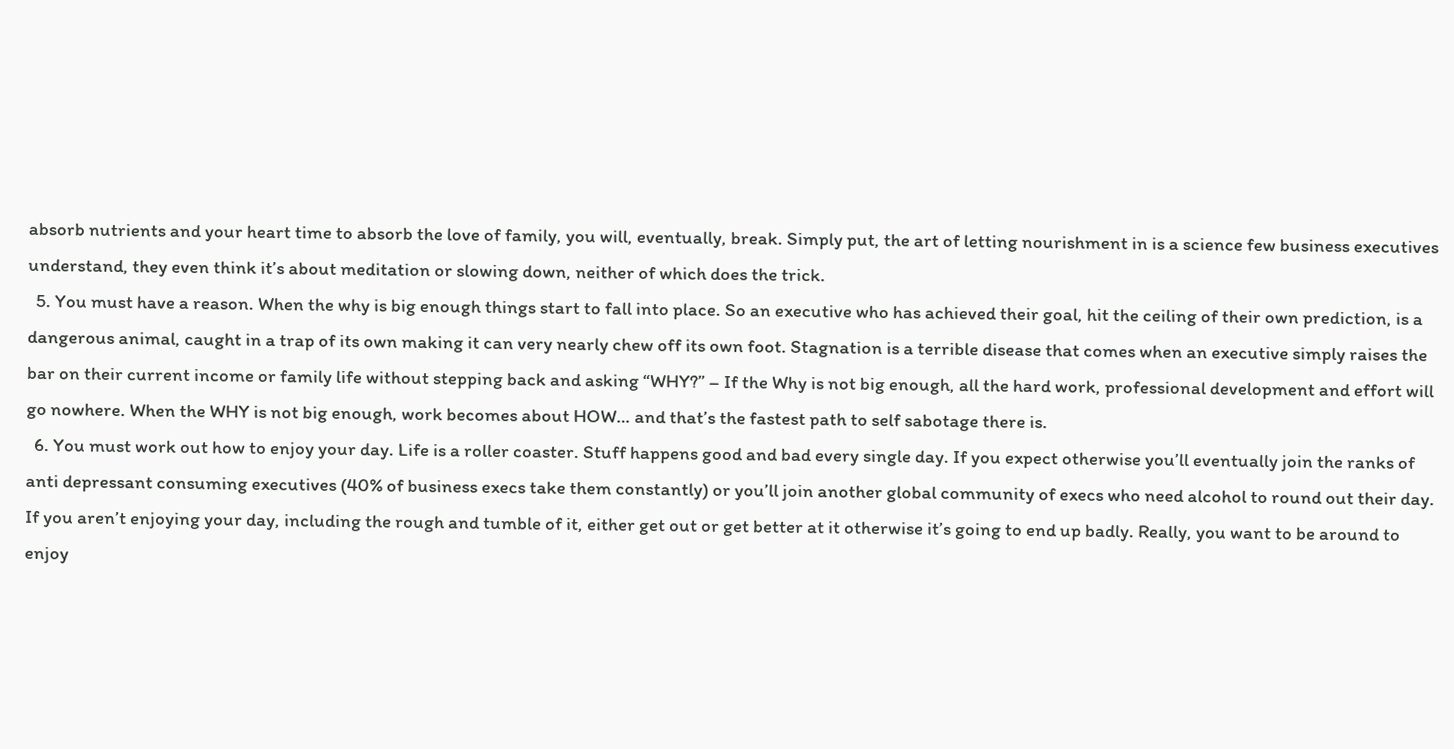absorb nutrients and your heart time to absorb the love of family, you will, eventually, break. Simply put, the art of letting nourishment in is a science few business executives understand, they even think it’s about meditation or slowing down, neither of which does the trick.
  5. You must have a reason. When the why is big enough things start to fall into place. So an executive who has achieved their goal, hit the ceiling of their own prediction, is a dangerous animal, caught in a trap of its own making it can very nearly chew off its own foot. Stagnation is a terrible disease that comes when an executive simply raises the bar on their current income or family life without stepping back and asking “WHY?” – If the Why is not big enough, all the hard work, professional development and effort will go nowhere. When the WHY is not big enough, work becomes about HOW… and that’s the fastest path to self sabotage there is.
  6. You must work out how to enjoy your day. Life is a roller coaster. Stuff happens good and bad every single day. If you expect otherwise you’ll eventually join the ranks of anti depressant consuming executives (40% of business execs take them constantly) or you’ll join another global community of execs who need alcohol to round out their day. If you aren’t enjoying your day, including the rough and tumble of it, either get out or get better at it otherwise it’s going to end up badly. Really, you want to be around to enjoy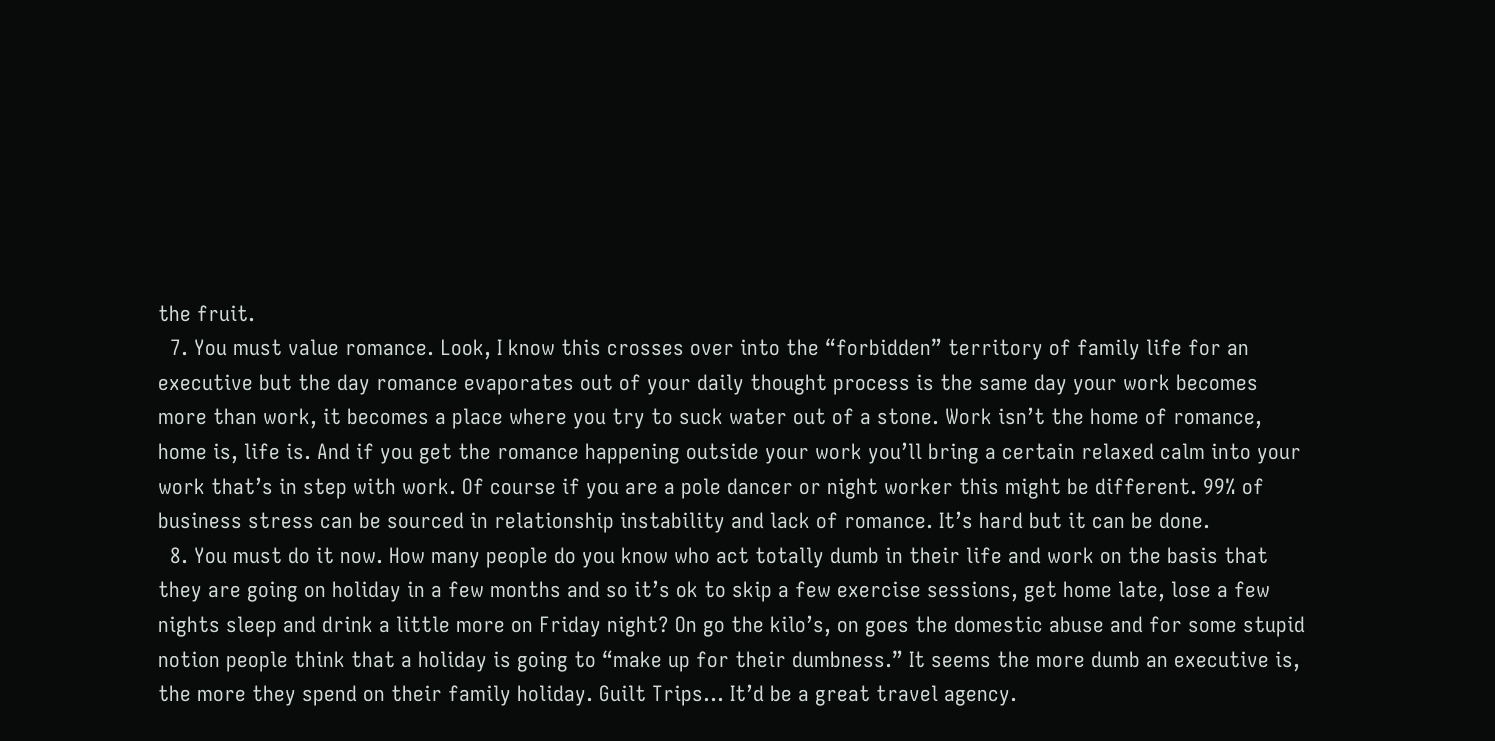the fruit.
  7. You must value romance. Look, I know this crosses over into the “forbidden” territory of family life for an executive but the day romance evaporates out of your daily thought process is the same day your work becomes more than work, it becomes a place where you try to suck water out of a stone. Work isn’t the home of romance, home is, life is. And if you get the romance happening outside your work you’ll bring a certain relaxed calm into your work that’s in step with work. Of course if you are a pole dancer or night worker this might be different. 99% of business stress can be sourced in relationship instability and lack of romance. It’s hard but it can be done.
  8. You must do it now. How many people do you know who act totally dumb in their life and work on the basis that they are going on holiday in a few months and so it’s ok to skip a few exercise sessions, get home late, lose a few nights sleep and drink a little more on Friday night? On go the kilo’s, on goes the domestic abuse and for some stupid notion people think that a holiday is going to “make up for their dumbness.” It seems the more dumb an executive is, the more they spend on their family holiday. Guilt Trips… It’d be a great travel agency.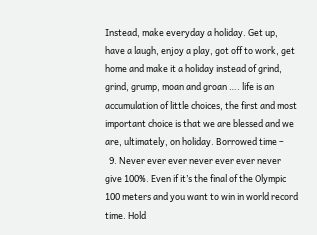Instead, make everyday a holiday. Get up, have a laugh, enjoy a play, got off to work, get home and make it a holiday instead of grind, grind, grump, moan and groan …. life is an accumulation of little choices, the first and most important choice is that we are blessed and we are, ultimately, on holiday. Borrowed time –
  9. Never ever ever never ever ever never give 100%. Even if it’s the final of the Olympic 100 meters and you want to win in world record time. Hold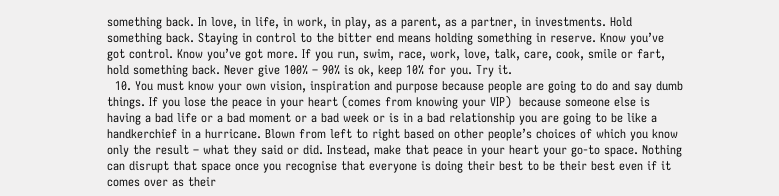something back. In love, in life, in work, in play, as a parent, as a partner, in investments. Hold something back. Staying in control to the bitter end means holding something in reserve. Know you’ve got control. Know you’ve got more. If you run, swim, race, work, love, talk, care, cook, smile or fart, hold something back. Never give 100% – 90% is ok, keep 10% for you. Try it.
  10. You must know your own vision, inspiration and purpose because people are going to do and say dumb things. If you lose the peace in your heart (comes from knowing your VIP)  because someone else is having a bad life or a bad moment or a bad week or is in a bad relationship you are going to be like a handkerchief in a hurricane. Blown from left to right based on other people’s choices of which you know only the result – what they said or did. Instead, make that peace in your heart your go-to space. Nothing can disrupt that space once you recognise that everyone is doing their best to be their best even if it comes over as their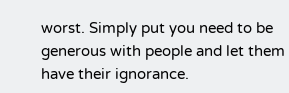worst. Simply put you need to be generous with people and let them have their ignorance.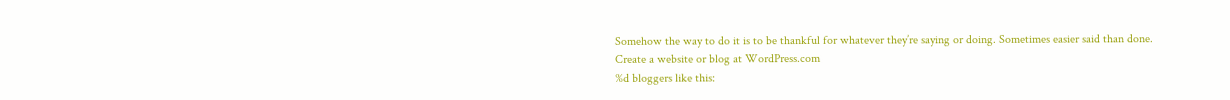Somehow the way to do it is to be thankful for whatever they’re saying or doing. Sometimes easier said than done.
Create a website or blog at WordPress.com
%d bloggers like this: